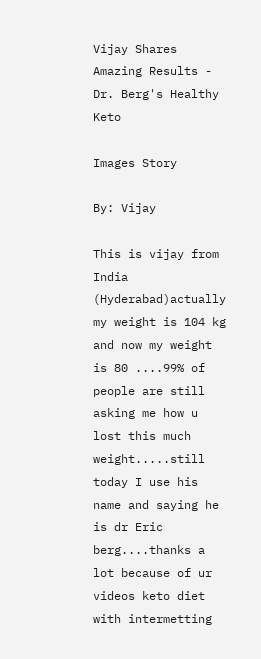Vijay Shares Amazing Results - Dr. Berg's Healthy Keto

Images Story

By: Vijay

This is vijay from India (Hyderabad)actually my weight is 104 kg and now my weight is 80 ....99% of people are still asking me how u lost this much weight.....still today I use his name and saying he is dr Eric berg....thanks a lot because of ur videos keto diet with intermetting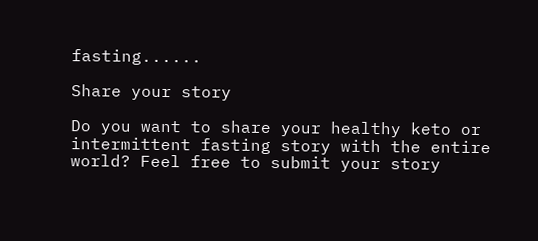fasting......

Share your story

Do you want to share your healthy keto or intermittent fasting story with the entire world? Feel free to submit your story